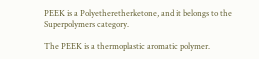PEEK is a Polyetheretherketone, and it belongs to the Superpolymers category.

The PEEK is a thermoplastic aromatic polymer.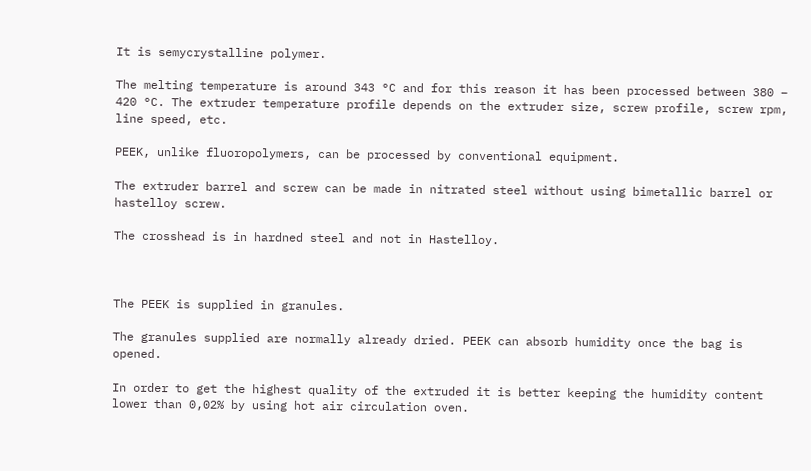It is semycrystalline polymer.

The melting temperature is around 343 °C and for this reason it has been processed between 380 – 420 °C. The extruder temperature profile depends on the extruder size, screw profile, screw rpm, line speed, etc.

PEEK, unlike fluoropolymers, can be processed by conventional equipment.

The extruder barrel and screw can be made in nitrated steel without using bimetallic barrel or hastelloy screw.

The crosshead is in hardned steel and not in Hastelloy.



The PEEK is supplied in granules.

The granules supplied are normally already dried. PEEK can absorb humidity once the bag is opened.

In order to get the highest quality of the extruded it is better keeping the humidity content lower than 0,02% by using hot air circulation oven.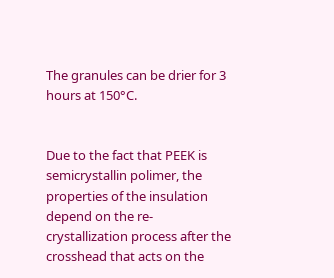The granules can be drier for 3 hours at 150°C.


Due to the fact that PEEK is semicrystallin polimer, the properties of the insulation depend on the re-crystallization process after the crosshead that acts on the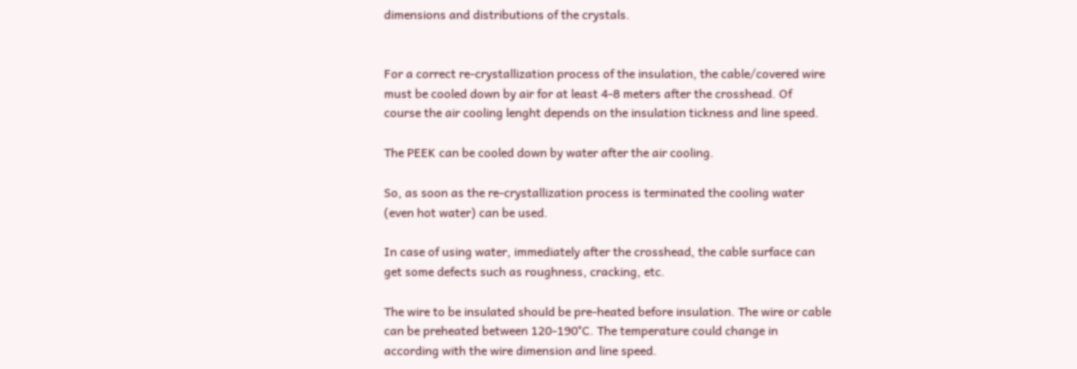dimensions and distributions of the crystals.


For a correct re-crystallization process of the insulation, the cable/covered wire must be cooled down by air for at least 4-8 meters after the crosshead. Of course the air cooling lenght depends on the insulation tickness and line speed.

The PEEK can be cooled down by water after the air cooling.

So, as soon as the re-crystallization process is terminated the cooling water (even hot water) can be used.

In case of using water, immediately after the crosshead, the cable surface can get some defects such as roughness, cracking, etc.

The wire to be insulated should be pre-heated before insulation. The wire or cable can be preheated between 120-190°C. The temperature could change in according with the wire dimension and line speed.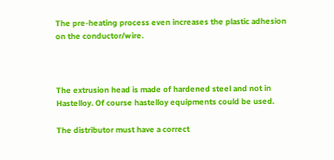The pre-heating process even increases the plastic adhesion on the conductor/wire.



The extrusion head is made of hardened steel and not in Hastelloy. Of course hastelloy equipments could be used.

The distributor must have a correct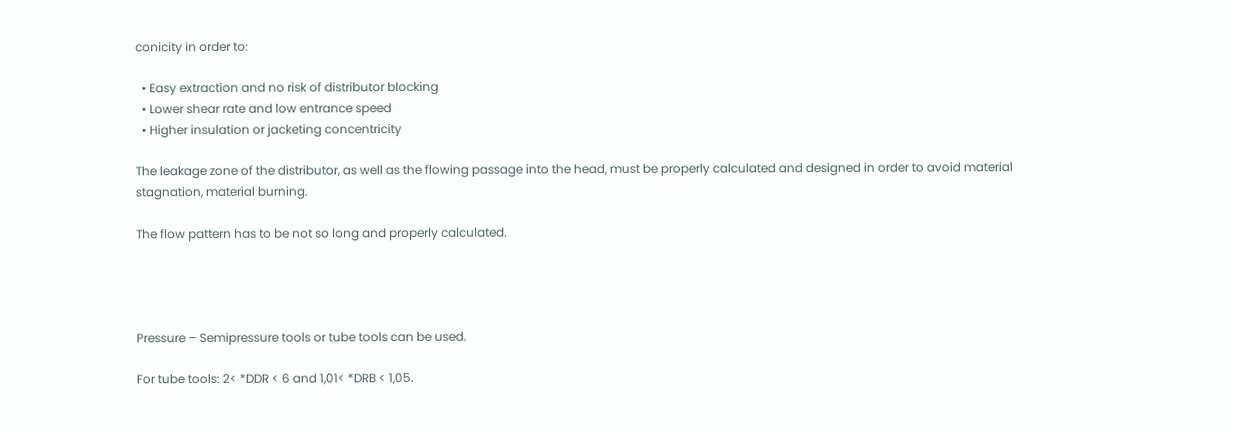conicity in order to:

  • Easy extraction and no risk of distributor blocking
  • Lower shear rate and low entrance speed
  • Higher insulation or jacketing concentricity

The leakage zone of the distributor, as well as the flowing passage into the head, must be properly calculated and designed in order to avoid material stagnation, material burning.

The flow pattern has to be not so long and properly calculated.




Pressure – Semipressure tools or tube tools can be used.

For tube tools: 2< *DDR < 6 and 1,01< *DRB < 1,05.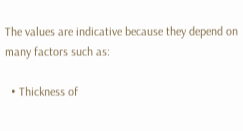The values are indicative because they depend on many factors such as:

  • Thickness of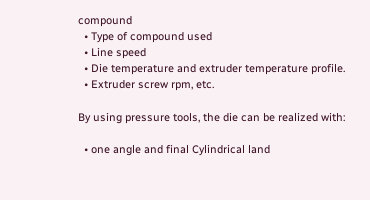compound
  • Type of compound used
  • Line speed
  • Die temperature and extruder temperature profile.
  • Extruder screw rpm, etc.

By using pressure tools, the die can be realized with:

  • one angle and final Cylindrical land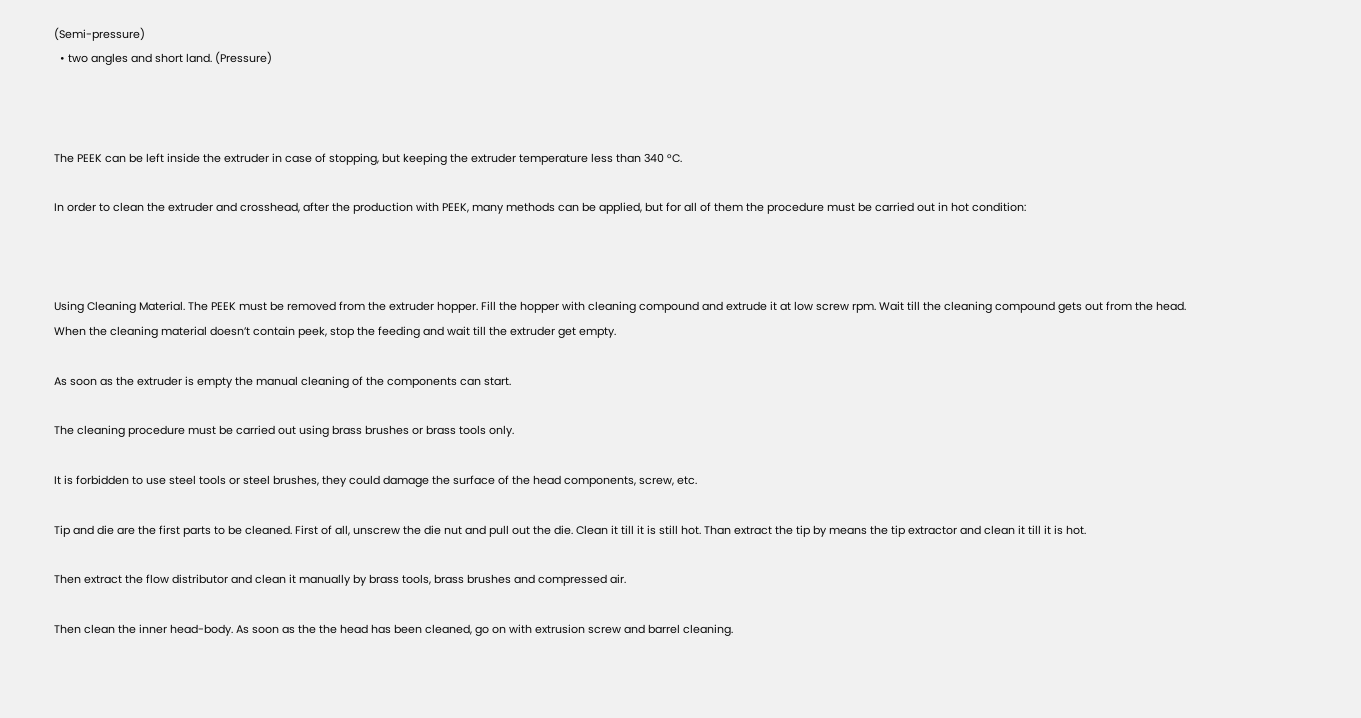(Semi-pressure)
  • two angles and short land. (Pressure)



The PEEK can be left inside the extruder in case of stopping, but keeping the extruder temperature less than 340 °C.

In order to clean the extruder and crosshead, after the production with PEEK, many methods can be applied, but for all of them the procedure must be carried out in hot condition:



Using Cleaning Material. The PEEK must be removed from the extruder hopper. Fill the hopper with cleaning compound and extrude it at low screw rpm. Wait till the cleaning compound gets out from the head. When the cleaning material doesn’t contain peek, stop the feeding and wait till the extruder get empty.

As soon as the extruder is empty the manual cleaning of the components can start.

The cleaning procedure must be carried out using brass brushes or brass tools only.

It is forbidden to use steel tools or steel brushes, they could damage the surface of the head components, screw, etc.

Tip and die are the first parts to be cleaned. First of all, unscrew the die nut and pull out the die. Clean it till it is still hot. Than extract the tip by means the tip extractor and clean it till it is hot.

Then extract the flow distributor and clean it manually by brass tools, brass brushes and compressed air.

Then clean the inner head-body. As soon as the the head has been cleaned, go on with extrusion screw and barrel cleaning.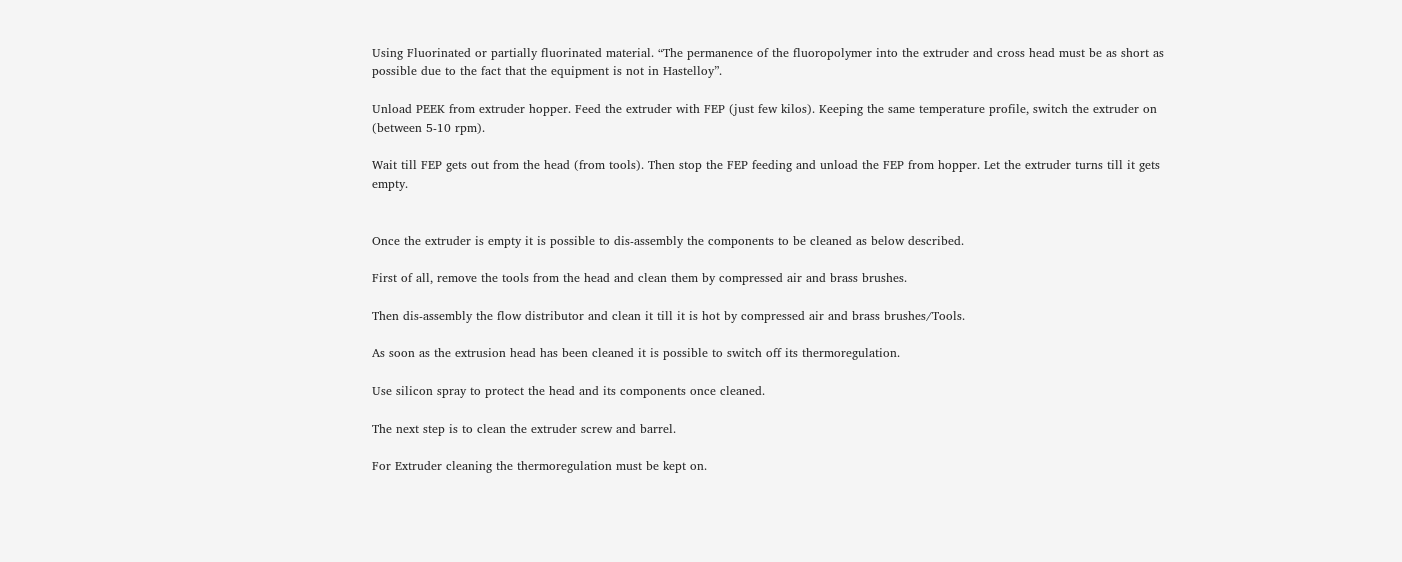Using Fluorinated or partially fluorinated material. “The permanence of the fluoropolymer into the extruder and cross head must be as short as possible due to the fact that the equipment is not in Hastelloy”.

Unload PEEK from extruder hopper. Feed the extruder with FEP (just few kilos). Keeping the same temperature profile, switch the extruder on (between 5-10 rpm).

Wait till FEP gets out from the head (from tools). Then stop the FEP feeding and unload the FEP from hopper. Let the extruder turns till it gets empty.


Once the extruder is empty it is possible to dis-assembly the components to be cleaned as below described.

First of all, remove the tools from the head and clean them by compressed air and brass brushes.

Then dis-assembly the flow distributor and clean it till it is hot by compressed air and brass brushes/Tools.

As soon as the extrusion head has been cleaned it is possible to switch off its thermoregulation.

Use silicon spray to protect the head and its components once cleaned.

The next step is to clean the extruder screw and barrel.

For Extruder cleaning the thermoregulation must be kept on.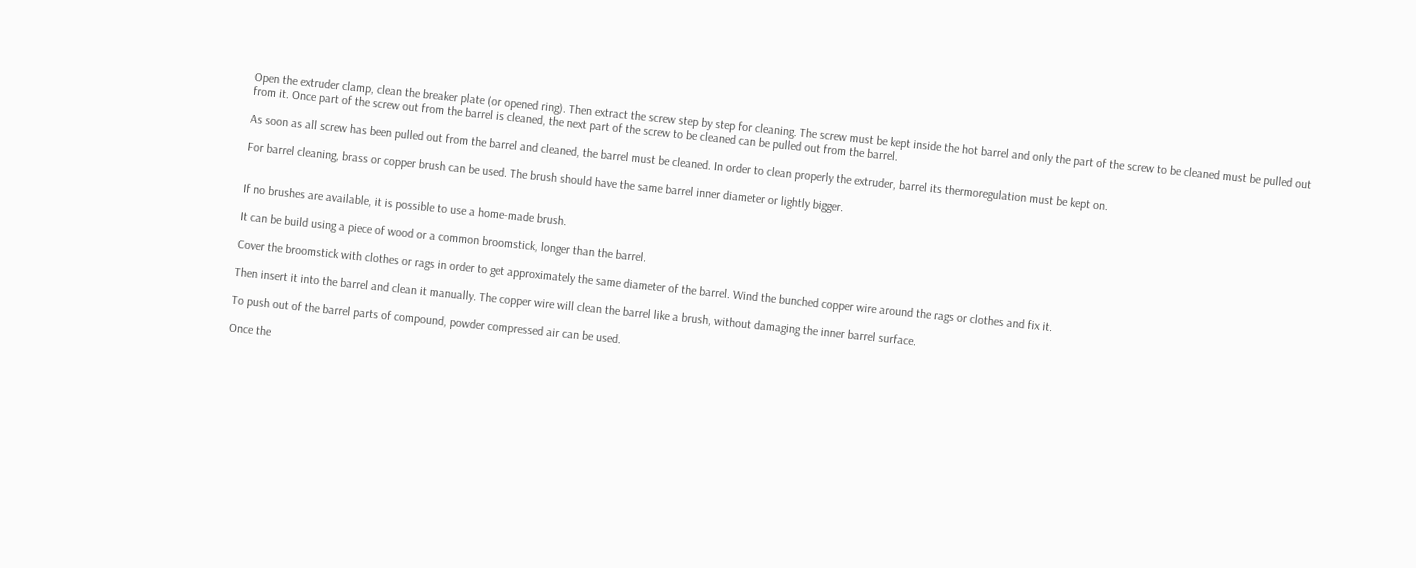Open the extruder clamp, clean the breaker plate (or opened ring). Then extract the screw step by step for cleaning. The screw must be kept inside the hot barrel and only the part of the screw to be cleaned must be pulled out from it. Once part of the screw out from the barrel is cleaned, the next part of the screw to be cleaned can be pulled out from the barrel.

As soon as all screw has been pulled out from the barrel and cleaned, the barrel must be cleaned. In order to clean properly the extruder, barrel its thermoregulation must be kept on.

For barrel cleaning, brass or copper brush can be used. The brush should have the same barrel inner diameter or lightly bigger.


If no brushes are available, it is possible to use a home-made brush.

It can be build using a piece of wood or a common broomstick, longer than the barrel.

Cover the broomstick with clothes or rags in order to get approximately the same diameter of the barrel. Wind the bunched copper wire around the rags or clothes and fix it.

Then insert it into the barrel and clean it manually. The copper wire will clean the barrel like a brush, without damaging the inner barrel surface.

To push out of the barrel parts of compound, powder compressed air can be used.

Once the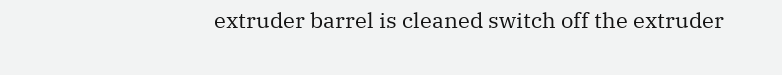extruder barrel is cleaned switch off the extruder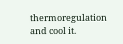thermoregulation and cool it.